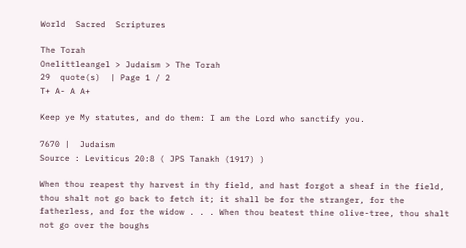World  Sacred  Scriptures

The Torah
Onelittleangel > Judaism > The Torah
29  quote(s)  | Page 1 / 2
T+ A- A A+

Keep ye My statutes, and do them: I am the Lord who sanctify you.

7670 |  Judaism
Source : Leviticus 20:8 ( JPS Tanakh (1917) )

When thou reapest thy harvest in thy field, and hast forgot a sheaf in the field, thou shalt not go back to fetch it; it shall be for the stranger, for the fatherless, and for the widow . . . When thou beatest thine olive-tree, thou shalt not go over the boughs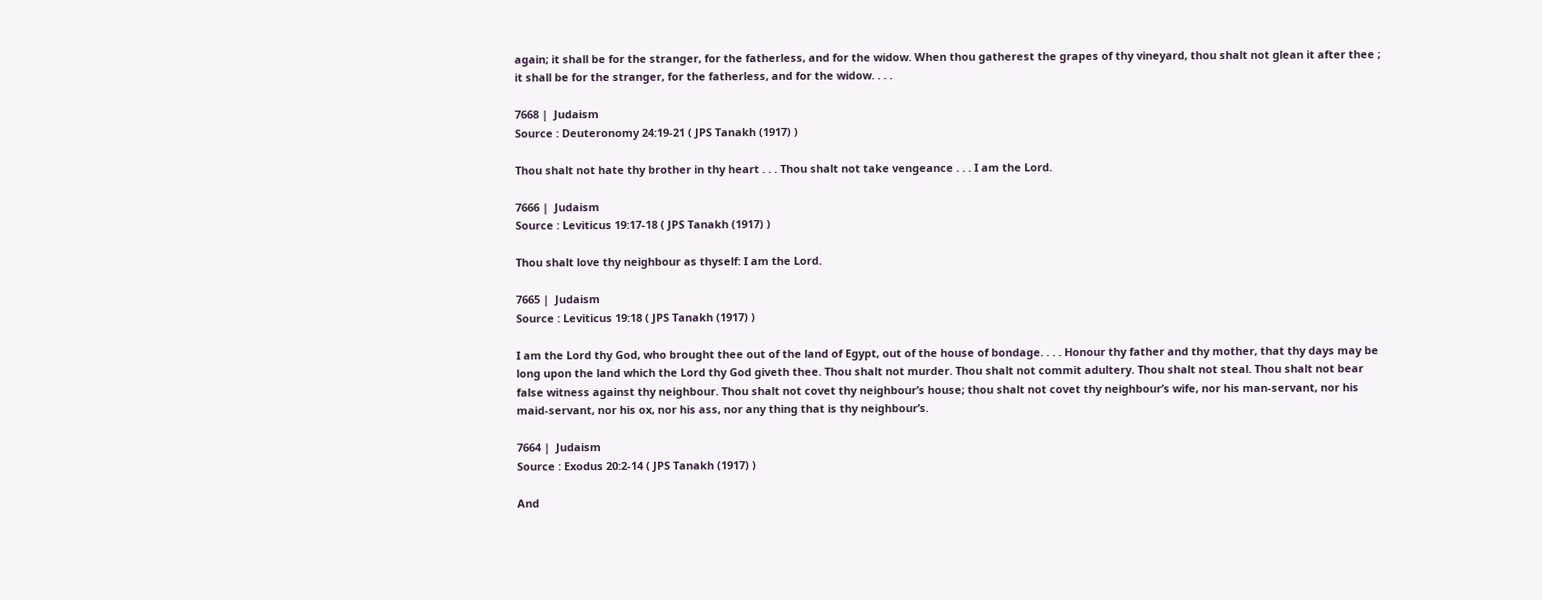again; it shall be for the stranger, for the fatherless, and for the widow. When thou gatherest the grapes of thy vineyard, thou shalt not glean it after thee ; it shall be for the stranger, for the fatherless, and for the widow. . . .

7668 |  Judaism
Source : Deuteronomy 24:19-21 ( JPS Tanakh (1917) )

Thou shalt not hate thy brother in thy heart . . . Thou shalt not take vengeance . . . I am the Lord.

7666 |  Judaism
Source : Leviticus 19:17-18 ( JPS Tanakh (1917) )

Thou shalt love thy neighbour as thyself: I am the Lord.

7665 |  Judaism
Source : Leviticus 19:18 ( JPS Tanakh (1917) )

I am the Lord thy God, who brought thee out of the land of Egypt, out of the house of bondage. . . . Honour thy father and thy mother, that thy days may be long upon the land which the Lord thy God giveth thee. Thou shalt not murder. Thou shalt not commit adultery. Thou shalt not steal. Thou shalt not bear false witness against thy neighbour. Thou shalt not covet thy neighbour’s house; thou shalt not covet thy neighbour’s wife, nor his man-servant, nor his maid-servant, nor his ox, nor his ass, nor any thing that is thy neighbour’s.

7664 |  Judaism
Source : Exodus 20:2-14 ( JPS Tanakh (1917) )

And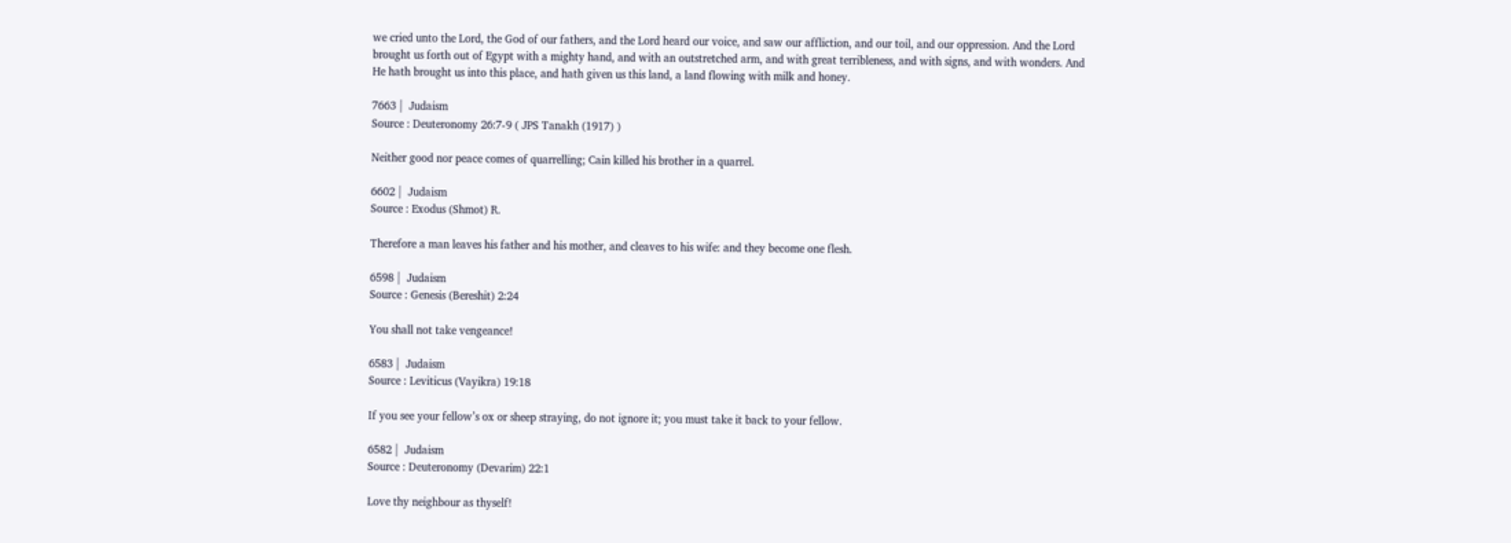we cried unto the Lord, the God of our fathers, and the Lord heard our voice, and saw our affliction, and our toil, and our oppression. And the Lord brought us forth out of Egypt with a mighty hand, and with an outstretched arm, and with great terribleness, and with signs, and with wonders. And He hath brought us into this place, and hath given us this land, a land flowing with milk and honey.

7663 |  Judaism
Source : Deuteronomy 26:7-9 ( JPS Tanakh (1917) )

Neither good nor peace comes of quarrelling; Cain killed his brother in a quarrel.

6602 |  Judaism
Source : Exodus (Shmot) R.

Therefore a man leaves his father and his mother, and cleaves to his wife: and they become one flesh.

6598 |  Judaism
Source : Genesis (Bereshit) 2:24

You shall not take vengeance!

6583 |  Judaism
Source : Leviticus (Vayikra) 19:18

If you see your fellow’s ox or sheep straying, do not ignore it; you must take it back to your fellow.

6582 |  Judaism
Source : Deuteronomy (Devarim) 22:1

Love thy neighbour as thyself!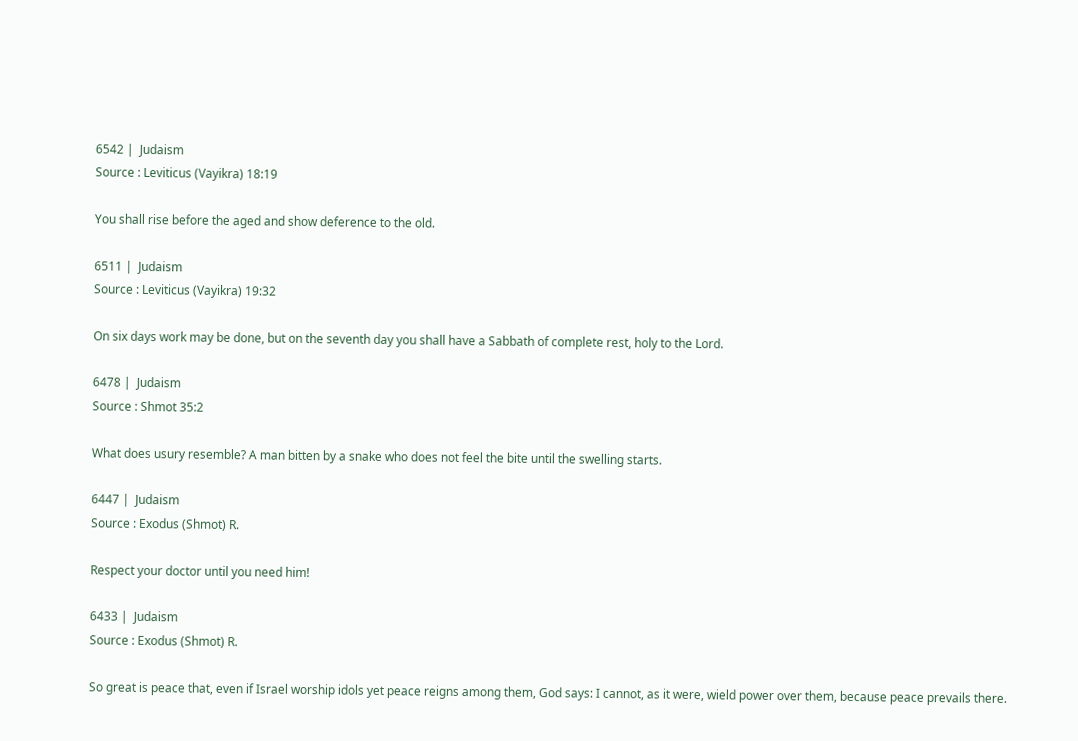6542 |  Judaism
Source : Leviticus (Vayikra) 18:19

You shall rise before the aged and show deference to the old.

6511 |  Judaism
Source : Leviticus (Vayikra) 19:32

On six days work may be done, but on the seventh day you shall have a Sabbath of complete rest, holy to the Lord.

6478 |  Judaism
Source : Shmot 35:2

What does usury resemble? A man bitten by a snake who does not feel the bite until the swelling starts.

6447 |  Judaism
Source : Exodus (Shmot) R.

Respect your doctor until you need him!

6433 |  Judaism
Source : Exodus (Shmot) R.

So great is peace that, even if Israel worship idols yet peace reigns among them, God says: I cannot, as it were, wield power over them, because peace prevails there.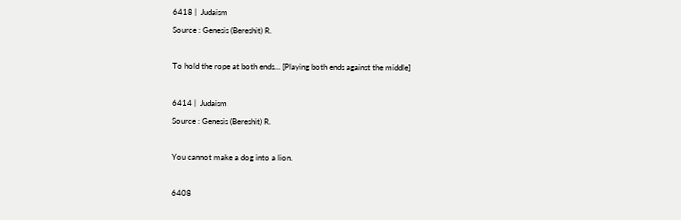6418 |  Judaism
Source : Genesis (Bereshit) R.

To hold the rope at both ends… [Playing both ends against the middle]

6414 |  Judaism
Source : Genesis (Bereshit) R.

You cannot make a dog into a lion.

6408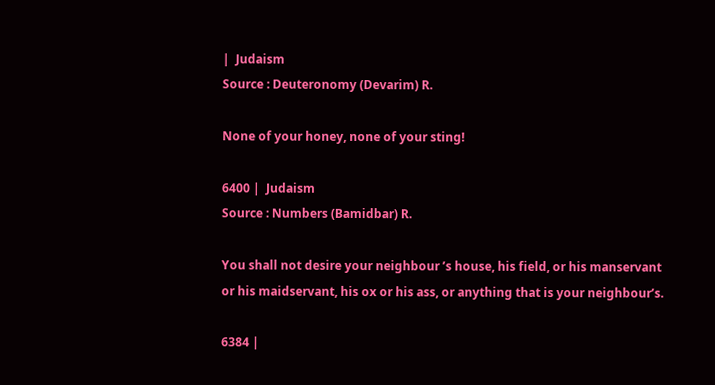|  Judaism
Source : Deuteronomy (Devarim) R.

None of your honey, none of your sting!

6400 |  Judaism
Source : Numbers (Bamidbar) R.

You shall not desire your neighbour ’s house, his field, or his manservant or his maidservant, his ox or his ass, or anything that is your neighbour’s.

6384 |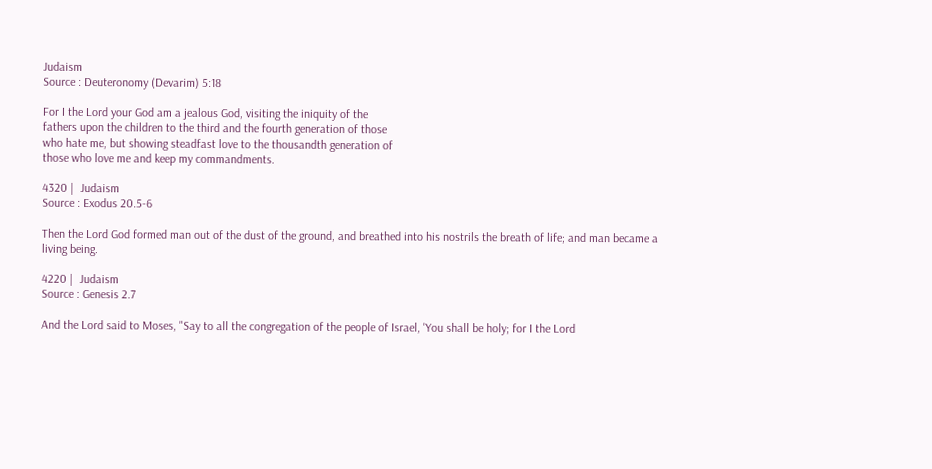Judaism
Source : Deuteronomy (Devarim) 5:18

For I the Lord your God am a jealous God, visiting the iniquity of the
fathers upon the children to the third and the fourth generation of those
who hate me, but showing steadfast love to the thousandth generation of
those who love me and keep my commandments.

4320 |  Judaism
Source : Exodus 20.5-6

Then the Lord God formed man out of the dust of the ground, and breathed into his nostrils the breath of life; and man became a living being.

4220 |  Judaism
Source : Genesis 2.7

And the Lord said to Moses, "Say to all the congregation of the people of Israel, 'You shall be holy; for I the Lord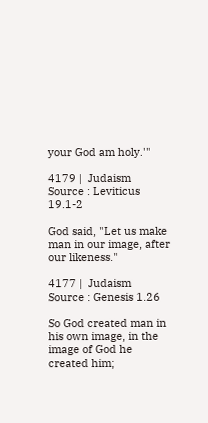your God am holy.'"

4179 |  Judaism
Source : Leviticus 19.1-2

God said, "Let us make man in our image, after our likeness."

4177 |  Judaism
Source : Genesis 1.26

So God created man in his own image, in the image of God he created him;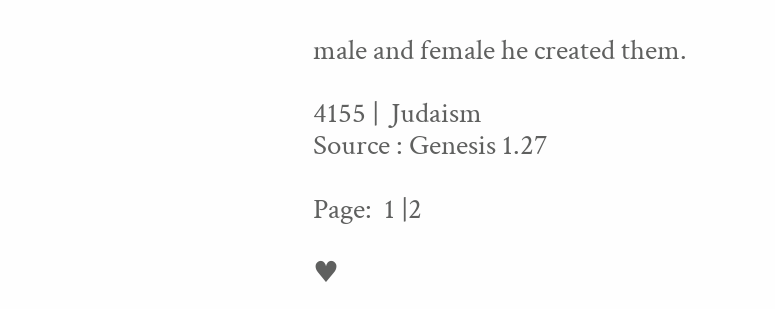male and female he created them.

4155 |  Judaism
Source : Genesis 1.27

Page:  1 |2

♥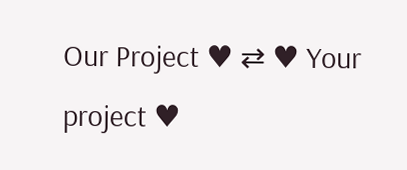Our Project ♥ ⇄ ♥ Your project ♥